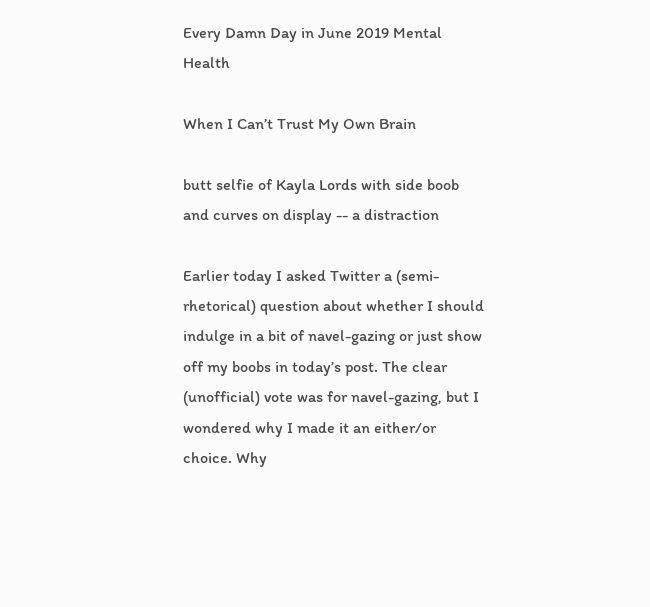Every Damn Day in June 2019 Mental Health

When I Can’t Trust My Own Brain

butt selfie of Kayla Lords with side boob and curves on display -- a distraction

Earlier today I asked Twitter a (semi-rhetorical) question about whether I should indulge in a bit of navel-gazing or just show off my boobs in today’s post. The clear (unofficial) vote was for navel-gazing, but I wondered why I made it an either/or choice. Why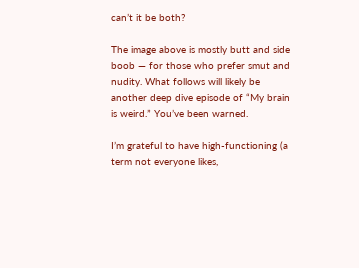can’t it be both?

The image above is mostly butt and side boob — for those who prefer smut and nudity. What follows will likely be another deep dive episode of “My brain is weird.” You’ve been warned.

I’m grateful to have high-functioning (a term not everyone likes,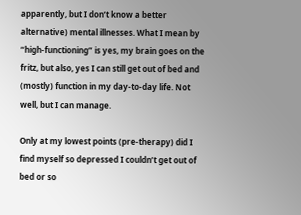apparently, but I don’t know a better alternative) mental illnesses. What I mean by “high-functioning” is yes, my brain goes on the fritz, but also, yes I can still get out of bed and (mostly) function in my day-to-day life. Not well, but I can manage.

Only at my lowest points (pre-therapy) did I find myself so depressed I couldn’t get out of bed or so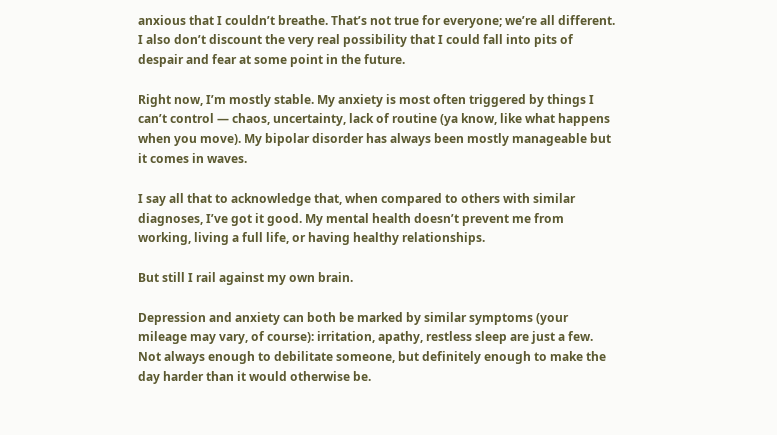anxious that I couldn’t breathe. That’s not true for everyone; we’re all different. I also don’t discount the very real possibility that I could fall into pits of despair and fear at some point in the future.

Right now, I’m mostly stable. My anxiety is most often triggered by things I can’t control — chaos, uncertainty, lack of routine (ya know, like what happens when you move). My bipolar disorder has always been mostly manageable but it comes in waves.

I say all that to acknowledge that, when compared to others with similar diagnoses, I’ve got it good. My mental health doesn’t prevent me from working, living a full life, or having healthy relationships.

But still I rail against my own brain.

Depression and anxiety can both be marked by similar symptoms (your mileage may vary, of course): irritation, apathy, restless sleep are just a few. Not always enough to debilitate someone, but definitely enough to make the day harder than it would otherwise be.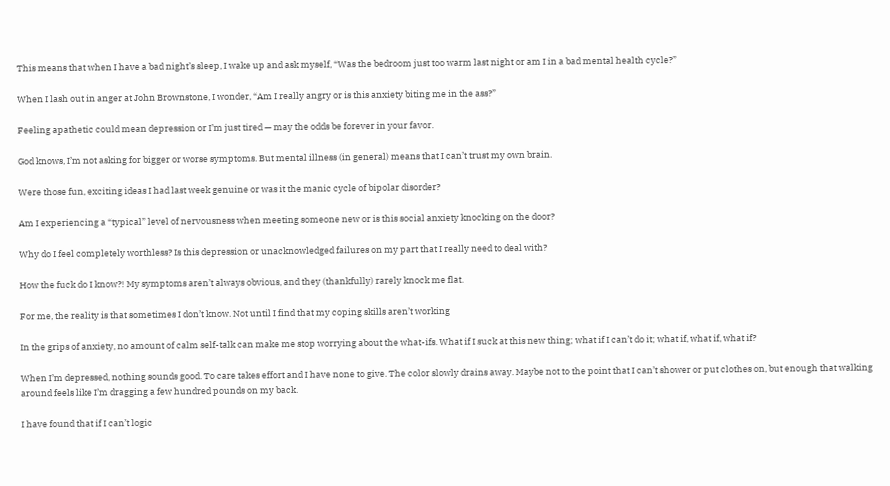This means that when I have a bad night’s sleep, I wake up and ask myself, “Was the bedroom just too warm last night or am I in a bad mental health cycle?”

When I lash out in anger at John Brownstone, I wonder, “Am I really angry or is this anxiety biting me in the ass?”

Feeling apathetic could mean depression or I’m just tired — may the odds be forever in your favor.

God knows, I’m not asking for bigger or worse symptoms. But mental illness (in general) means that I can’t trust my own brain.

Were those fun, exciting ideas I had last week genuine or was it the manic cycle of bipolar disorder?

Am I experiencing a “typical” level of nervousness when meeting someone new or is this social anxiety knocking on the door?

Why do I feel completely worthless? Is this depression or unacknowledged failures on my part that I really need to deal with?

How the fuck do I know?! My symptoms aren’t always obvious, and they (thankfully) rarely knock me flat.

For me, the reality is that sometimes I don’t know. Not until I find that my coping skills aren’t working

In the grips of anxiety, no amount of calm self-talk can make me stop worrying about the what-ifs. What if I suck at this new thing; what if I can’t do it; what if, what if, what if?

When I’m depressed, nothing sounds good. To care takes effort and I have none to give. The color slowly drains away. Maybe not to the point that I can’t shower or put clothes on, but enough that walking around feels like I’m dragging a few hundred pounds on my back.

I have found that if I can’t logic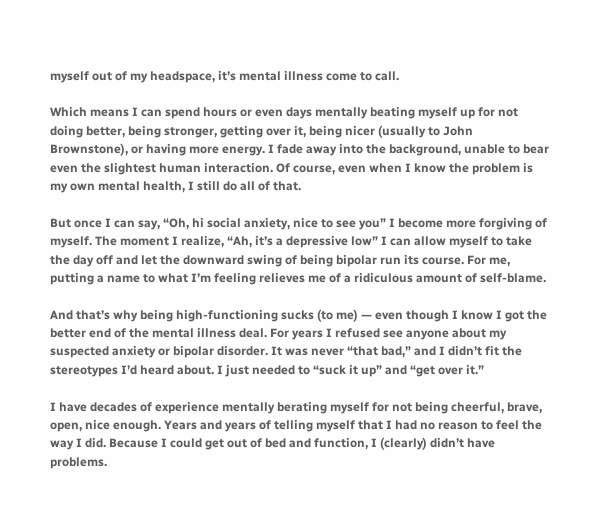myself out of my headspace, it’s mental illness come to call.

Which means I can spend hours or even days mentally beating myself up for not doing better, being stronger, getting over it, being nicer (usually to John Brownstone), or having more energy. I fade away into the background, unable to bear even the slightest human interaction. Of course, even when I know the problem is my own mental health, I still do all of that.

But once I can say, “Oh, hi social anxiety, nice to see you” I become more forgiving of myself. The moment I realize, “Ah, it’s a depressive low” I can allow myself to take the day off and let the downward swing of being bipolar run its course. For me, putting a name to what I’m feeling relieves me of a ridiculous amount of self-blame.

And that’s why being high-functioning sucks (to me) — even though I know I got the better end of the mental illness deal. For years I refused see anyone about my suspected anxiety or bipolar disorder. It was never “that bad,” and I didn’t fit the stereotypes I’d heard about. I just needed to “suck it up” and “get over it.”

I have decades of experience mentally berating myself for not being cheerful, brave, open, nice enough. Years and years of telling myself that I had no reason to feel the way I did. Because I could get out of bed and function, I (clearly) didn’t have problems.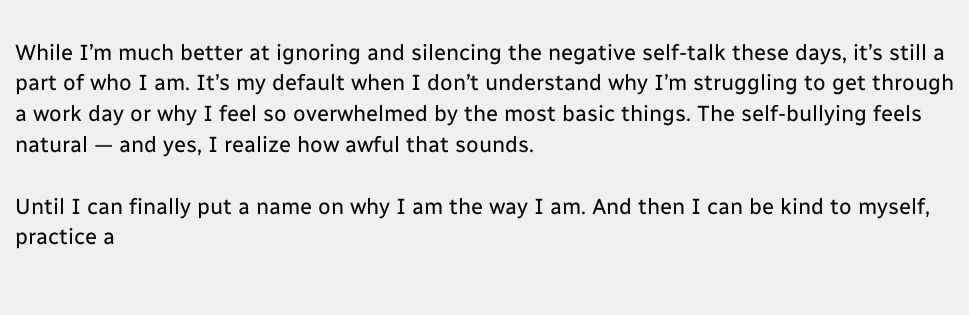While I’m much better at ignoring and silencing the negative self-talk these days, it’s still a part of who I am. It’s my default when I don’t understand why I’m struggling to get through a work day or why I feel so overwhelmed by the most basic things. The self-bullying feels natural — and yes, I realize how awful that sounds.

Until I can finally put a name on why I am the way I am. And then I can be kind to myself, practice a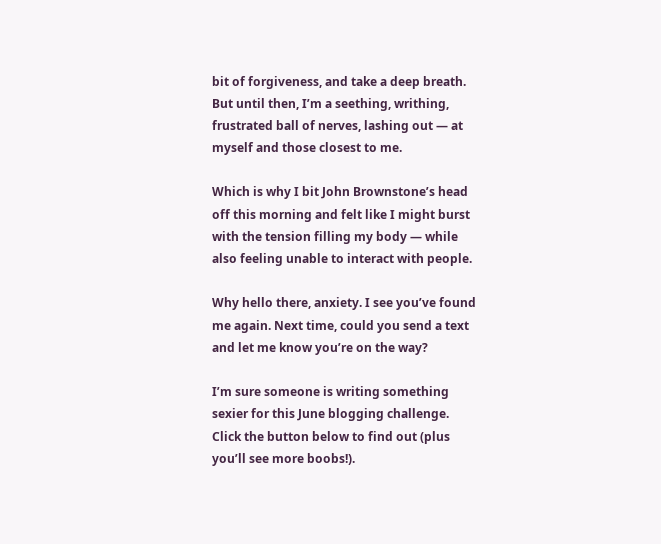bit of forgiveness, and take a deep breath. But until then, I’m a seething, writhing, frustrated ball of nerves, lashing out — at myself and those closest to me.

Which is why I bit John Brownstone’s head off this morning and felt like I might burst with the tension filling my body — while also feeling unable to interact with people.

Why hello there, anxiety. I see you’ve found me again. Next time, could you send a text and let me know you’re on the way?

I’m sure someone is writing something sexier for this June blogging challenge. Click the button below to find out (plus you’ll see more boobs!).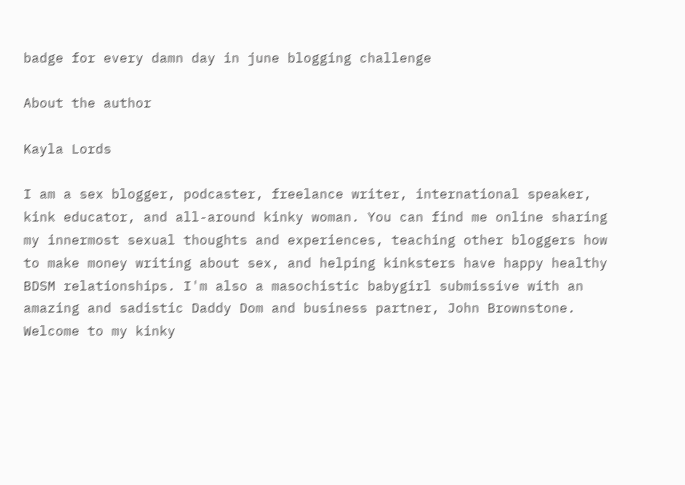badge for every damn day in june blogging challenge

About the author

Kayla Lords

I am a sex blogger, podcaster, freelance writer, international speaker, kink educator, and all-around kinky woman. You can find me online sharing my innermost sexual thoughts and experiences, teaching other bloggers how to make money writing about sex, and helping kinksters have happy healthy BDSM relationships. I'm also a masochistic babygirl submissive with an amazing and sadistic Daddy Dom and business partner, John Brownstone. Welcome to my kinky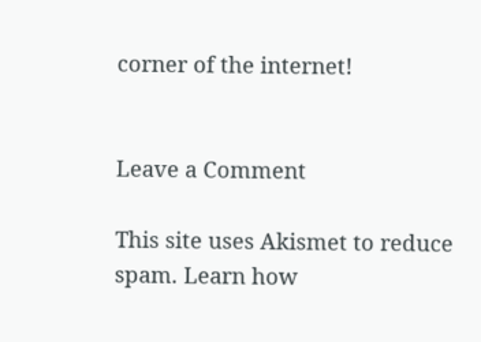corner of the internet!


Leave a Comment

This site uses Akismet to reduce spam. Learn how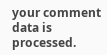your comment data is processed.